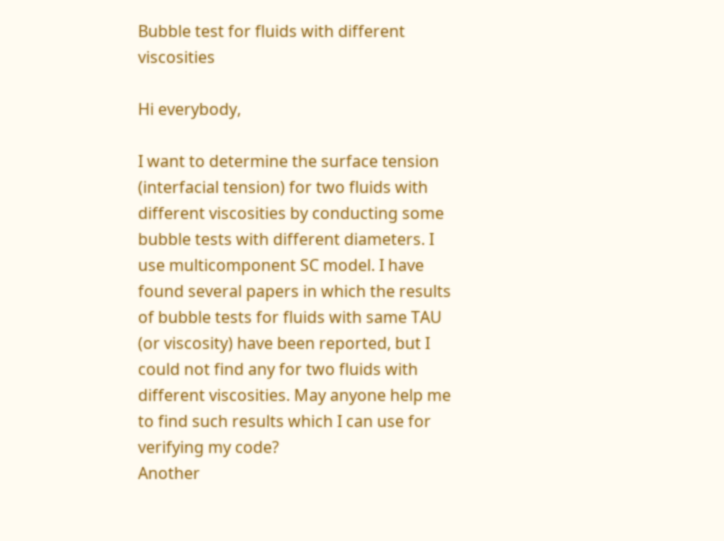Bubble test for fluids with different viscosities

Hi everybody,

I want to determine the surface tension (interfacial tension) for two fluids with different viscosities by conducting some bubble tests with different diameters. I use multicomponent SC model. I have found several papers in which the results of bubble tests for fluids with same TAU (or viscosity) have been reported, but I could not find any for two fluids with different viscosities. May anyone help me to find such results which I can use for verifying my code?
Another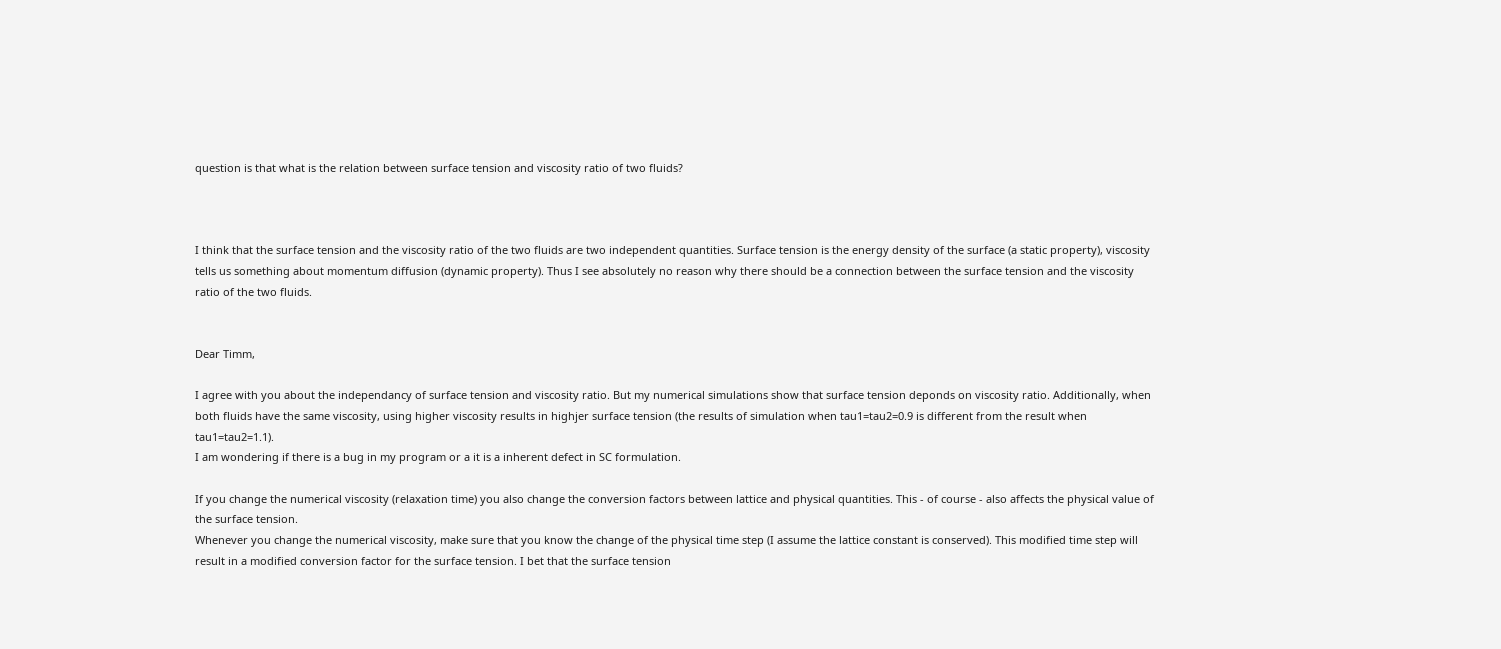question is that what is the relation between surface tension and viscosity ratio of two fluids?



I think that the surface tension and the viscosity ratio of the two fluids are two independent quantities. Surface tension is the energy density of the surface (a static property), viscosity tells us something about momentum diffusion (dynamic property). Thus I see absolutely no reason why there should be a connection between the surface tension and the viscosity ratio of the two fluids.


Dear Timm,

I agree with you about the independancy of surface tension and viscosity ratio. But my numerical simulations show that surface tension deponds on viscosity ratio. Additionally, when both fluids have the same viscosity, using higher viscosity results in highjer surface tension (the results of simulation when tau1=tau2=0.9 is different from the result when tau1=tau2=1.1).
I am wondering if there is a bug in my program or a it is a inherent defect in SC formulation.

If you change the numerical viscosity (relaxation time) you also change the conversion factors between lattice and physical quantities. This - of course - also affects the physical value of the surface tension.
Whenever you change the numerical viscosity, make sure that you know the change of the physical time step (I assume the lattice constant is conserved). This modified time step will result in a modified conversion factor for the surface tension. I bet that the surface tension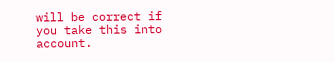will be correct if you take this into account.